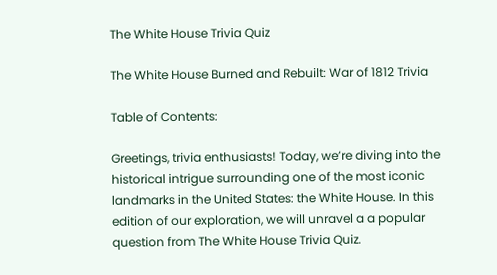The White House Trivia Quiz

The White House Burned and Rebuilt: War of 1812 Trivia

Table of Contents:

Greetings, trivia enthusiasts! Today, we’re diving into the historical intrigue surrounding one of the most iconic landmarks in the United States: the White House. In this edition of our exploration, we will unravel a a popular question from The White House Trivia Quiz.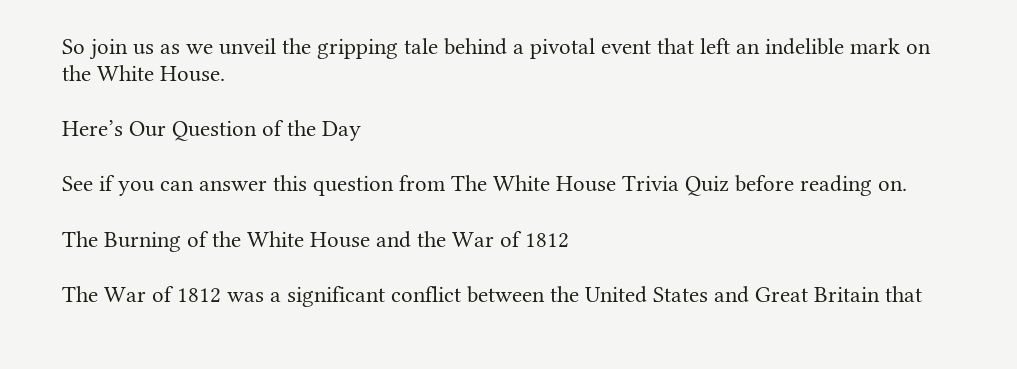So join us as we unveil the gripping tale behind a pivotal event that left an indelible mark on the White House.

Here’s Our Question of the Day

See if you can answer this question from The White House Trivia Quiz before reading on.

The Burning of the White House and the War of 1812

The War of 1812 was a significant conflict between the United States and Great Britain that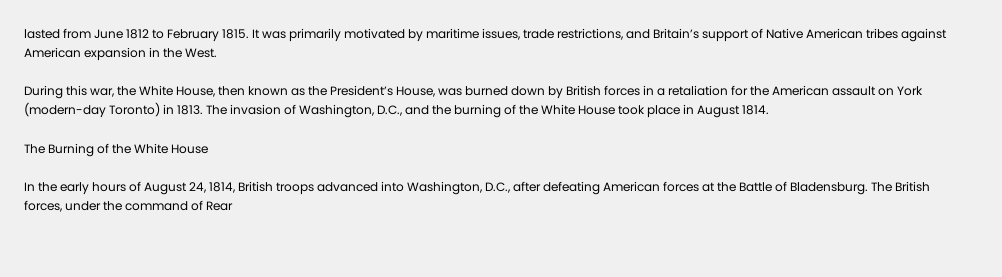lasted from June 1812 to February 1815. It was primarily motivated by maritime issues, trade restrictions, and Britain’s support of Native American tribes against American expansion in the West.

During this war, the White House, then known as the President’s House, was burned down by British forces in a retaliation for the American assault on York (modern-day Toronto) in 1813. The invasion of Washington, D.C., and the burning of the White House took place in August 1814.

The Burning of the White House

In the early hours of August 24, 1814, British troops advanced into Washington, D.C., after defeating American forces at the Battle of Bladensburg. The British forces, under the command of Rear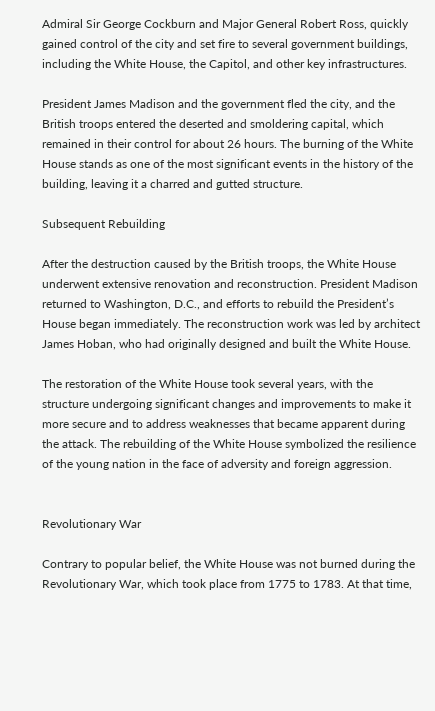Admiral Sir George Cockburn and Major General Robert Ross, quickly gained control of the city and set fire to several government buildings, including the White House, the Capitol, and other key infrastructures.

President James Madison and the government fled the city, and the British troops entered the deserted and smoldering capital, which remained in their control for about 26 hours. The burning of the White House stands as one of the most significant events in the history of the building, leaving it a charred and gutted structure.

Subsequent Rebuilding

After the destruction caused by the British troops, the White House underwent extensive renovation and reconstruction. President Madison returned to Washington, D.C., and efforts to rebuild the President’s House began immediately. The reconstruction work was led by architect James Hoban, who had originally designed and built the White House.

The restoration of the White House took several years, with the structure undergoing significant changes and improvements to make it more secure and to address weaknesses that became apparent during the attack. The rebuilding of the White House symbolized the resilience of the young nation in the face of adversity and foreign aggression.


Revolutionary War

Contrary to popular belief, the White House was not burned during the Revolutionary War, which took place from 1775 to 1783. At that time,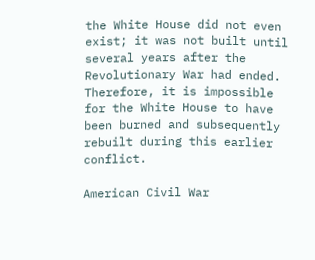the White House did not even exist; it was not built until several years after the Revolutionary War had ended. Therefore, it is impossible for the White House to have been burned and subsequently rebuilt during this earlier conflict.

American Civil War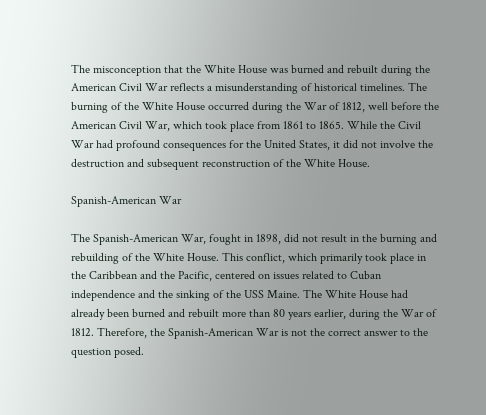The misconception that the White House was burned and rebuilt during the American Civil War reflects a misunderstanding of historical timelines. The burning of the White House occurred during the War of 1812, well before the American Civil War, which took place from 1861 to 1865. While the Civil War had profound consequences for the United States, it did not involve the destruction and subsequent reconstruction of the White House.

Spanish-American War

The Spanish-American War, fought in 1898, did not result in the burning and rebuilding of the White House. This conflict, which primarily took place in the Caribbean and the Pacific, centered on issues related to Cuban independence and the sinking of the USS Maine. The White House had already been burned and rebuilt more than 80 years earlier, during the War of 1812. Therefore, the Spanish-American War is not the correct answer to the question posed.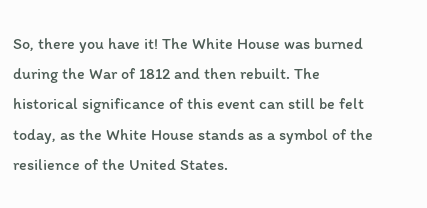So, there you have it! The White House was burned during the War of 1812 and then rebuilt. The historical significance of this event can still be felt today, as the White House stands as a symbol of the resilience of the United States.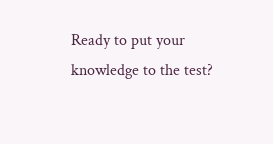Ready to put your knowledge to the test?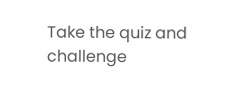Take the quiz and challenge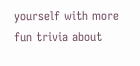yourself with more fun trivia about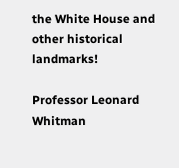the White House and other historical landmarks!

Professor Leonard Whitman